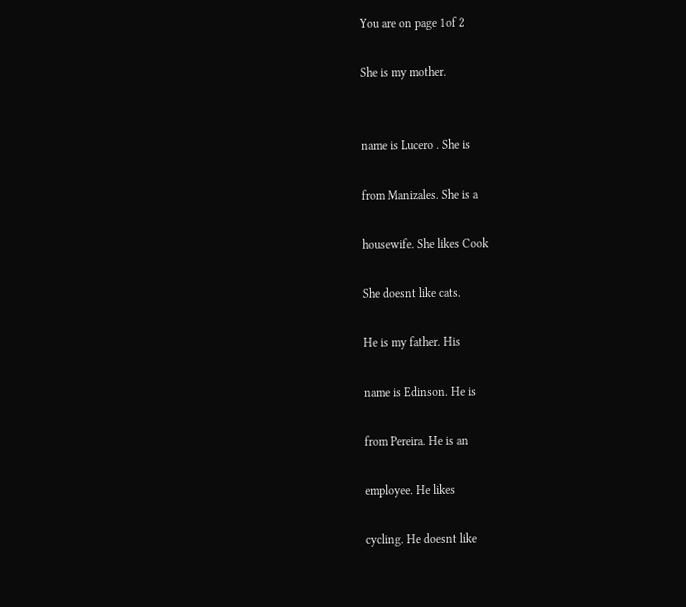You are on page 1of 2

She is my mother.


name is Lucero . She is

from Manizales. She is a

housewife. She likes Cook

She doesnt like cats.

He is my father. His

name is Edinson. He is

from Pereira. He is an

employee. He likes

cycling. He doesnt like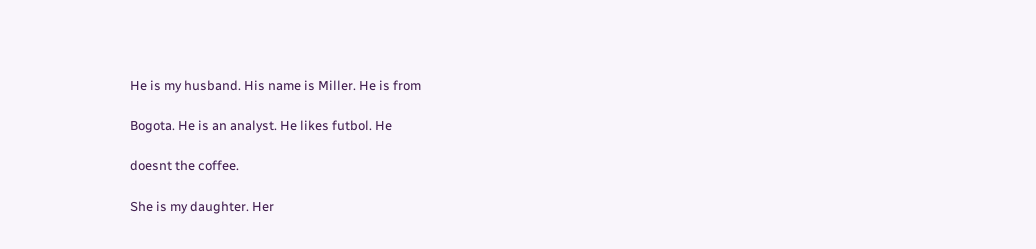He is my husband. His name is Miller. He is from

Bogota. He is an analyst. He likes futbol. He

doesnt the coffee.

She is my daughter. Her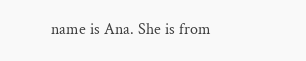name is Ana. She is from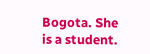Bogota. She is a student.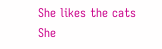She likes the cats She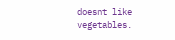doesnt like vegetables.